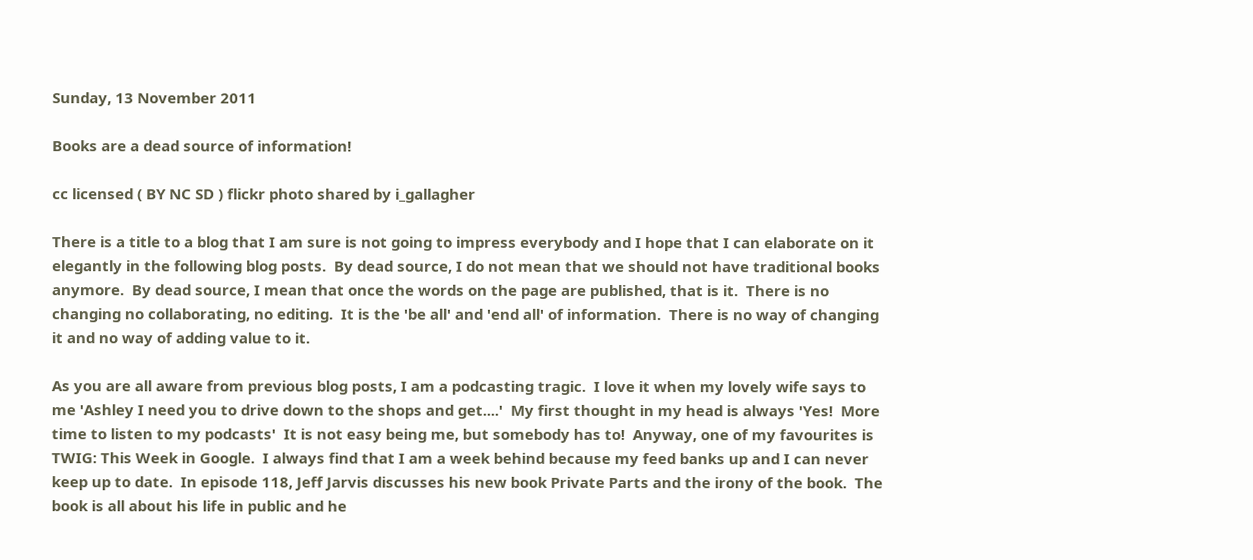Sunday, 13 November 2011

Books are a dead source of information!

cc licensed ( BY NC SD ) flickr photo shared by i_gallagher

There is a title to a blog that I am sure is not going to impress everybody and I hope that I can elaborate on it elegantly in the following blog posts.  By dead source, I do not mean that we should not have traditional books anymore.  By dead source, I mean that once the words on the page are published, that is it.  There is no changing no collaborating, no editing.  It is the 'be all' and 'end all' of information.  There is no way of changing it and no way of adding value to it.

As you are all aware from previous blog posts, I am a podcasting tragic.  I love it when my lovely wife says to me 'Ashley I need you to drive down to the shops and get....'  My first thought in my head is always 'Yes!  More time to listen to my podcasts'  It is not easy being me, but somebody has to!  Anyway, one of my favourites is TWIG: This Week in Google.  I always find that I am a week behind because my feed banks up and I can never keep up to date.  In episode 118, Jeff Jarvis discusses his new book Private Parts and the irony of the book.  The book is all about his life in public and he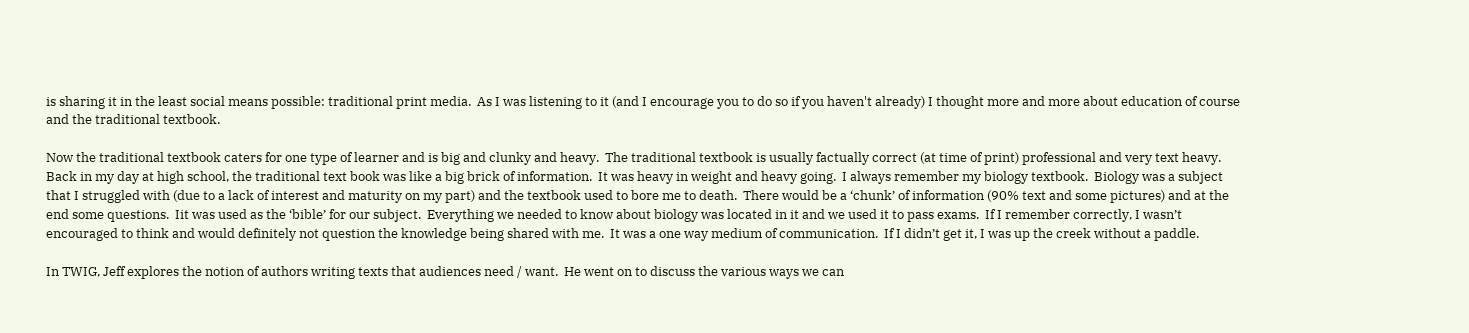is sharing it in the least social means possible: traditional print media.  As I was listening to it (and I encourage you to do so if you haven't already) I thought more and more about education of course and the traditional textbook.

Now the traditional textbook caters for one type of learner and is big and clunky and heavy.  The traditional textbook is usually factually correct (at time of print) professional and very text heavy.  Back in my day at high school, the traditional text book was like a big brick of information.  It was heavy in weight and heavy going.  I always remember my biology textbook.  Biology was a subject that I struggled with (due to a lack of interest and maturity on my part) and the textbook used to bore me to death.  There would be a ‘chunk’ of information (90% text and some pictures) and at the end some questions.  Iit was used as the ‘bible’ for our subject.  Everything we needed to know about biology was located in it and we used it to pass exams.  If I remember correctly, I wasn’t encouraged to think and would definitely not question the knowledge being shared with me.  It was a one way medium of communication.  If I didn’t get it, I was up the creek without a paddle.

In TWIG, Jeff explores the notion of authors writing texts that audiences need / want.  He went on to discuss the various ways we can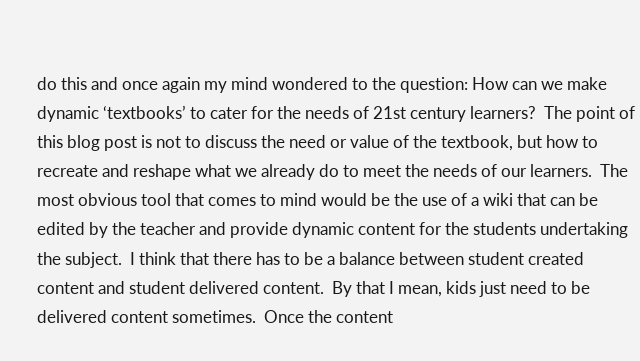do this and once again my mind wondered to the question: How can we make dynamic ‘textbooks’ to cater for the needs of 21st century learners?  The point of this blog post is not to discuss the need or value of the textbook, but how to recreate and reshape what we already do to meet the needs of our learners.  The most obvious tool that comes to mind would be the use of a wiki that can be edited by the teacher and provide dynamic content for the students undertaking the subject.  I think that there has to be a balance between student created content and student delivered content.  By that I mean, kids just need to be delivered content sometimes.  Once the content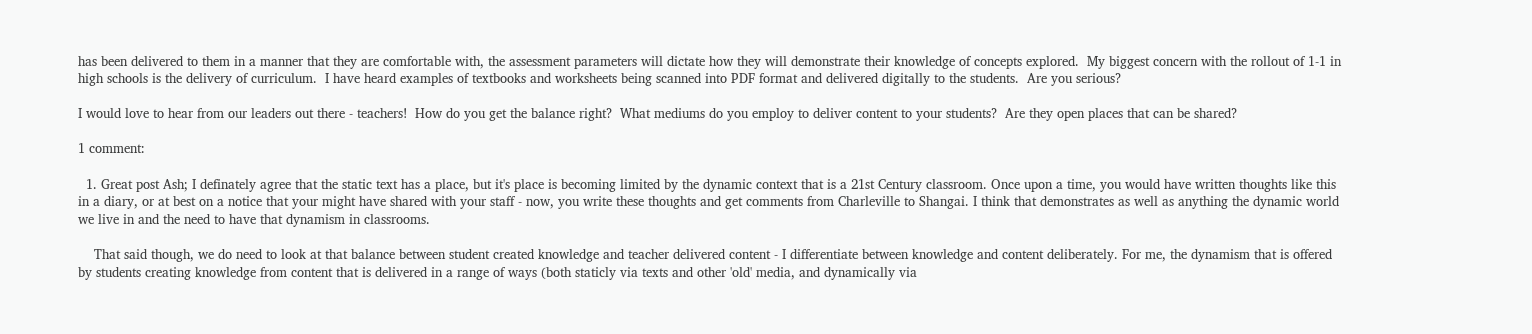has been delivered to them in a manner that they are comfortable with, the assessment parameters will dictate how they will demonstrate their knowledge of concepts explored.  My biggest concern with the rollout of 1-1 in high schools is the delivery of curriculum.  I have heard examples of textbooks and worksheets being scanned into PDF format and delivered digitally to the students.  Are you serious?

I would love to hear from our leaders out there - teachers!  How do you get the balance right?  What mediums do you employ to deliver content to your students?  Are they open places that can be shared?

1 comment:

  1. Great post Ash; I definately agree that the static text has a place, but it's place is becoming limited by the dynamic context that is a 21st Century classroom. Once upon a time, you would have written thoughts like this in a diary, or at best on a notice that your might have shared with your staff - now, you write these thoughts and get comments from Charleville to Shangai. I think that demonstrates as well as anything the dynamic world we live in and the need to have that dynamism in classrooms.

    That said though, we do need to look at that balance between student created knowledge and teacher delivered content - I differentiate between knowledge and content deliberately. For me, the dynamism that is offered by students creating knowledge from content that is delivered in a range of ways (both staticly via texts and other 'old' media, and dynamically via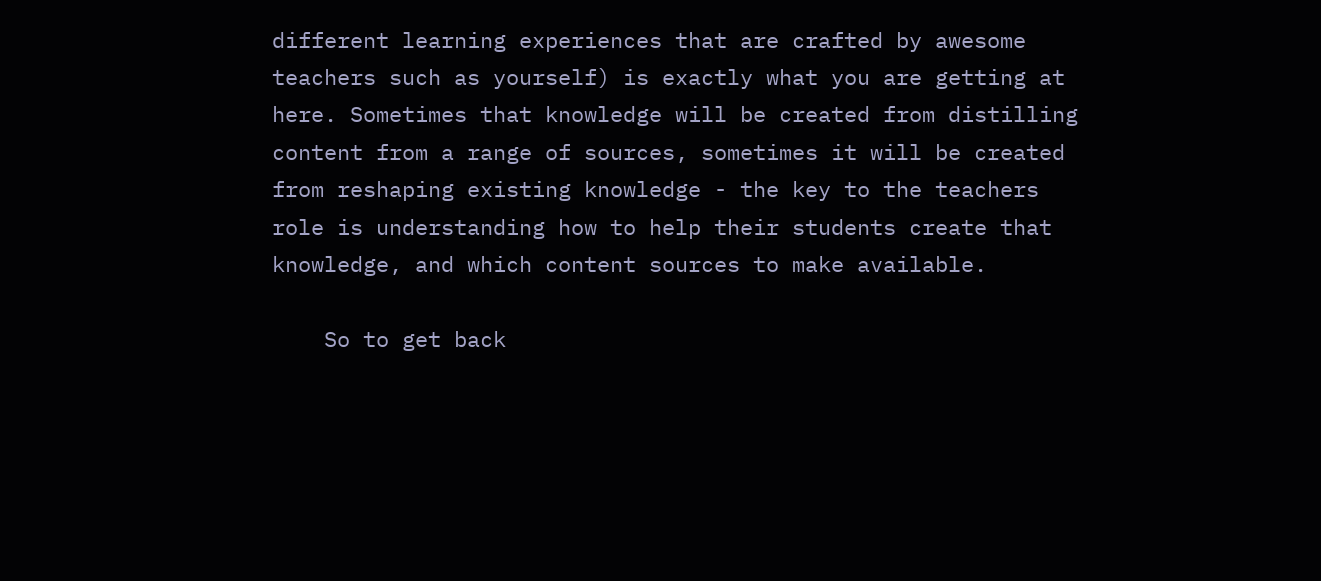different learning experiences that are crafted by awesome teachers such as yourself) is exactly what you are getting at here. Sometimes that knowledge will be created from distilling content from a range of sources, sometimes it will be created from reshaping existing knowledge - the key to the teachers role is understanding how to help their students create that knowledge, and which content sources to make available.

    So to get back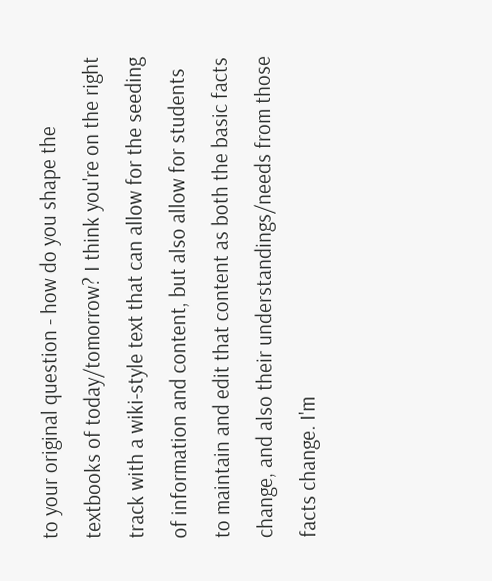to your original question - how do you shape the textbooks of today/tomorrow? I think you're on the right track with a wiki-style text that can allow for the seeding of information and content, but also allow for students to maintain and edit that content as both the basic facts change, and also their understandings/needs from those facts change. I'm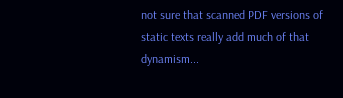not sure that scanned PDF versions of static texts really add much of that dynamism...